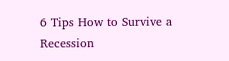6 Tips How to Survive a Recession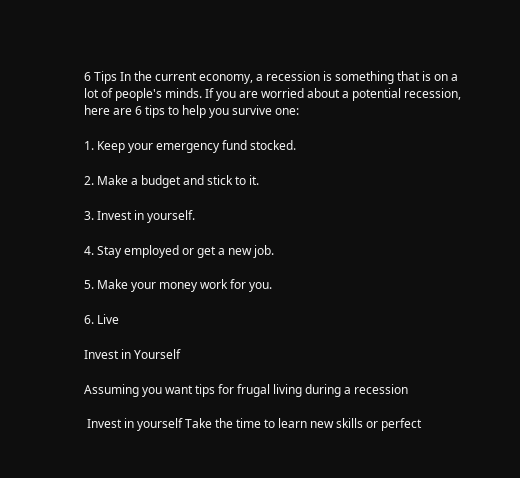6 Tips In the current economy, a recession is something that is on a lot of people's minds. If you are worried about a potential recession, here are 6 tips to help you survive one:

1. Keep your emergency fund stocked.

2. Make a budget and stick to it.

3. Invest in yourself.

4. Stay employed or get a new job.

5. Make your money work for you.

6. Live

Invest in Yourself

Assuming you want tips for frugal living during a recession

 Invest in yourself Take the time to learn new skills or perfect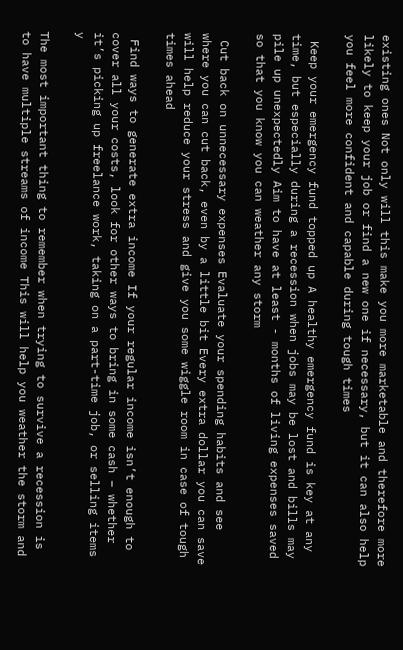existing ones Not only will this make you more marketable and therefore more likely to keep your job or find a new one if necessary, but it can also help you feel more confident and capable during tough times

 Keep your emergency fund topped up A healthy emergency fund is key at any time, but especially during a recession when jobs may be lost and bills may pile up unexpectedly Aim to have at least - months of living expenses saved so that you know you can weather any storm

 Cut back on unnecessary expenses Evaluate your spending habits and see where you can cut back, even by a little bit Every extra dollar you can save will help reduce your stress and give you some wiggle room in case of tough times ahead

 Find ways to generate extra income If your regular income isn’t enough to cover all your costs, look for other ways to bring in some cash – whether it’s picking up freelance work, taking on a part-time job, or selling items y

The most important thing to remember when trying to survive a recession is to have multiple streams of income This will help you weather the storm and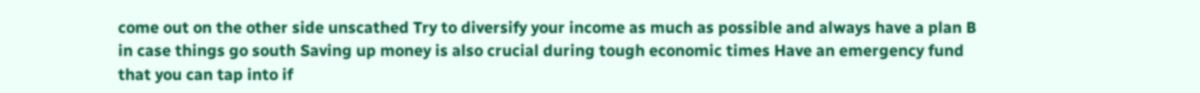come out on the other side unscathed Try to diversify your income as much as possible and always have a plan B in case things go south Saving up money is also crucial during tough economic times Have an emergency fund that you can tap into if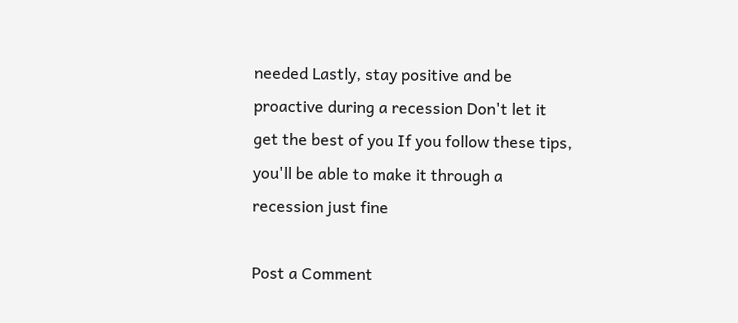needed Lastly, stay positive and be proactive during a recession Don't let it get the best of you If you follow these tips, you'll be able to make it through a recession just fine

Post a Comment